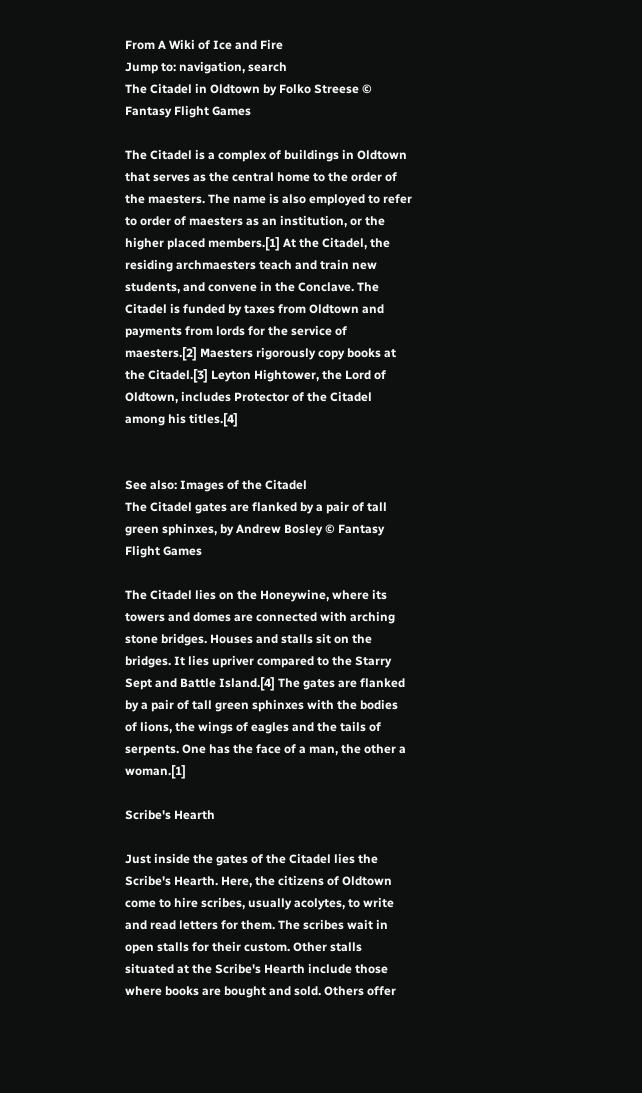From A Wiki of Ice and Fire
Jump to: navigation, search
The Citadel in Oldtown by Folko Streese © Fantasy Flight Games

The Citadel is a complex of buildings in Oldtown that serves as the central home to the order of the maesters. The name is also employed to refer to order of maesters as an institution, or the higher placed members.[1] At the Citadel, the residing archmaesters teach and train new students, and convene in the Conclave. The Citadel is funded by taxes from Oldtown and payments from lords for the service of maesters.[2] Maesters rigorously copy books at the Citadel.[3] Leyton Hightower, the Lord of Oldtown, includes Protector of the Citadel among his titles.[4]


See also: Images of the Citadel
The Citadel gates are flanked by a pair of tall green sphinxes, by Andrew Bosley © Fantasy Flight Games

The Citadel lies on the Honeywine, where its towers and domes are connected with arching stone bridges. Houses and stalls sit on the bridges. It lies upriver compared to the Starry Sept and Battle Island.[4] The gates are flanked by a pair of tall green sphinxes with the bodies of lions, the wings of eagles and the tails of serpents. One has the face of a man, the other a woman.[1]

Scribe's Hearth

Just inside the gates of the Citadel lies the Scribe's Hearth. Here, the citizens of Oldtown come to hire scribes, usually acolytes, to write and read letters for them. The scribes wait in open stalls for their custom. Other stalls situated at the Scribe's Hearth include those where books are bought and sold. Others offer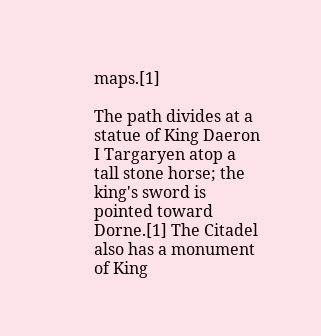maps.[1]

The path divides at a statue of King Daeron I Targaryen atop a tall stone horse; the king's sword is pointed toward Dorne.[1] The Citadel also has a monument of King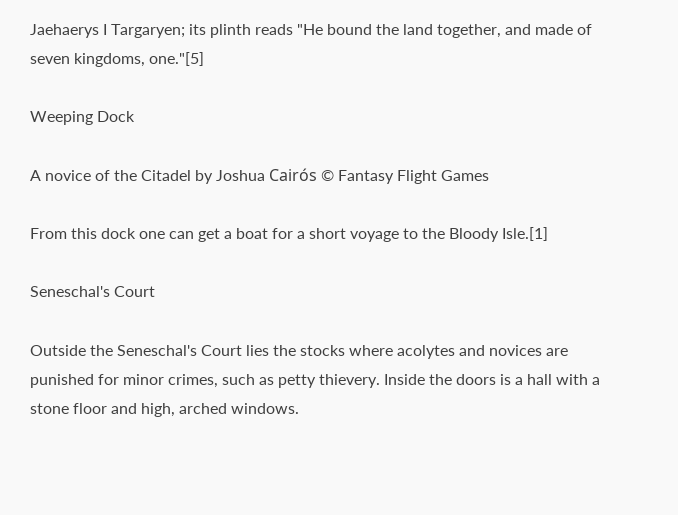Jaehaerys I Targaryen; its plinth reads "He bound the land together, and made of seven kingdoms, one."[5]

Weeping Dock

A novice of the Citadel by Joshua Cairós © Fantasy Flight Games

From this dock one can get a boat for a short voyage to the Bloody Isle.[1]

Seneschal's Court

Outside the Seneschal's Court lies the stocks where acolytes and novices are punished for minor crimes, such as petty thievery. Inside the doors is a hall with a stone floor and high, arched windows.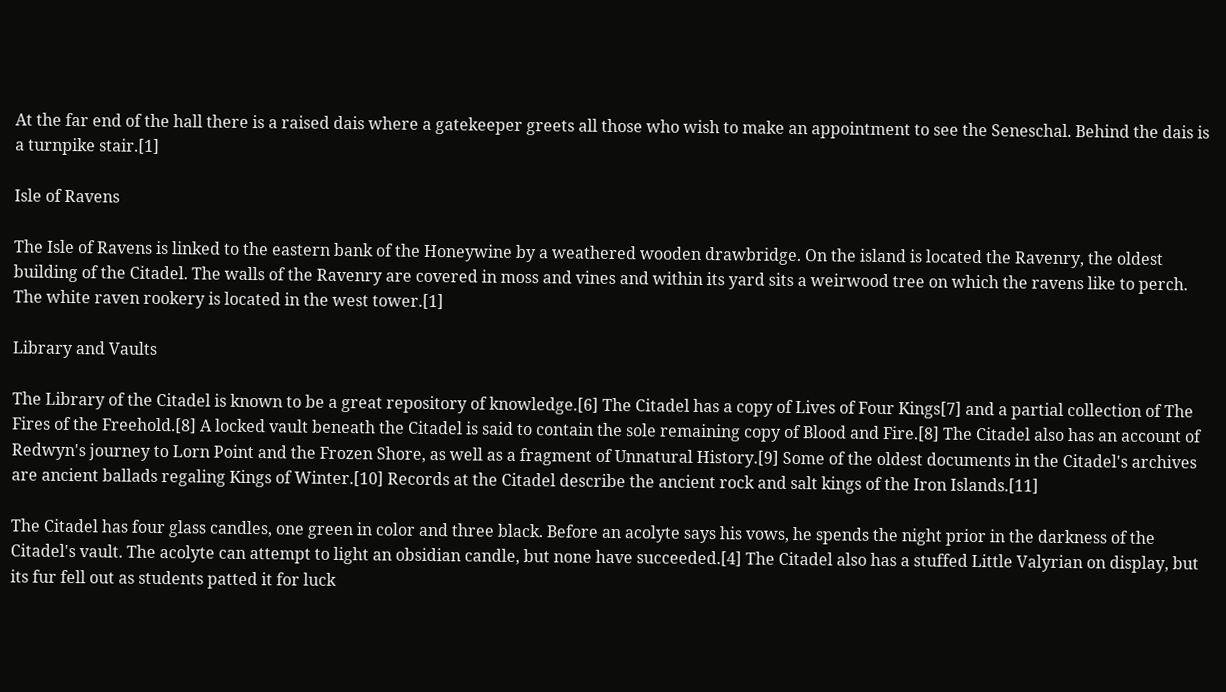At the far end of the hall there is a raised dais where a gatekeeper greets all those who wish to make an appointment to see the Seneschal. Behind the dais is a turnpike stair.[1]

Isle of Ravens

The Isle of Ravens is linked to the eastern bank of the Honeywine by a weathered wooden drawbridge. On the island is located the Ravenry, the oldest building of the Citadel. The walls of the Ravenry are covered in moss and vines and within its yard sits a weirwood tree on which the ravens like to perch. The white raven rookery is located in the west tower.[1]

Library and Vaults

The Library of the Citadel is known to be a great repository of knowledge.[6] The Citadel has a copy of Lives of Four Kings[7] and a partial collection of The Fires of the Freehold.[8] A locked vault beneath the Citadel is said to contain the sole remaining copy of Blood and Fire.[8] The Citadel also has an account of Redwyn's journey to Lorn Point and the Frozen Shore, as well as a fragment of Unnatural History.[9] Some of the oldest documents in the Citadel's archives are ancient ballads regaling Kings of Winter.[10] Records at the Citadel describe the ancient rock and salt kings of the Iron Islands.[11]

The Citadel has four glass candles, one green in color and three black. Before an acolyte says his vows, he spends the night prior in the darkness of the Citadel's vault. The acolyte can attempt to light an obsidian candle, but none have succeeded.[4] The Citadel also has a stuffed Little Valyrian on display, but its fur fell out as students patted it for luck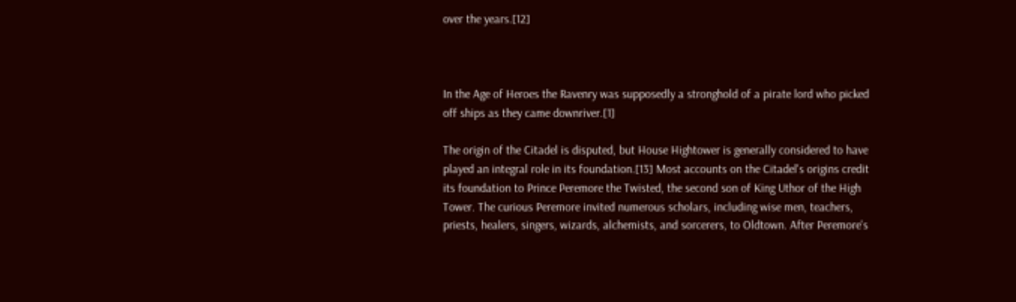over the years.[12]



In the Age of Heroes the Ravenry was supposedly a stronghold of a pirate lord who picked off ships as they came downriver.[1]

The origin of the Citadel is disputed, but House Hightower is generally considered to have played an integral role in its foundation.[13] Most accounts on the Citadel's origins credit its foundation to Prince Peremore the Twisted, the second son of King Uthor of the High Tower. The curious Peremore invited numerous scholars, including wise men, teachers, priests, healers, singers, wizards, alchemists, and sorcerers, to Oldtown. After Peremore's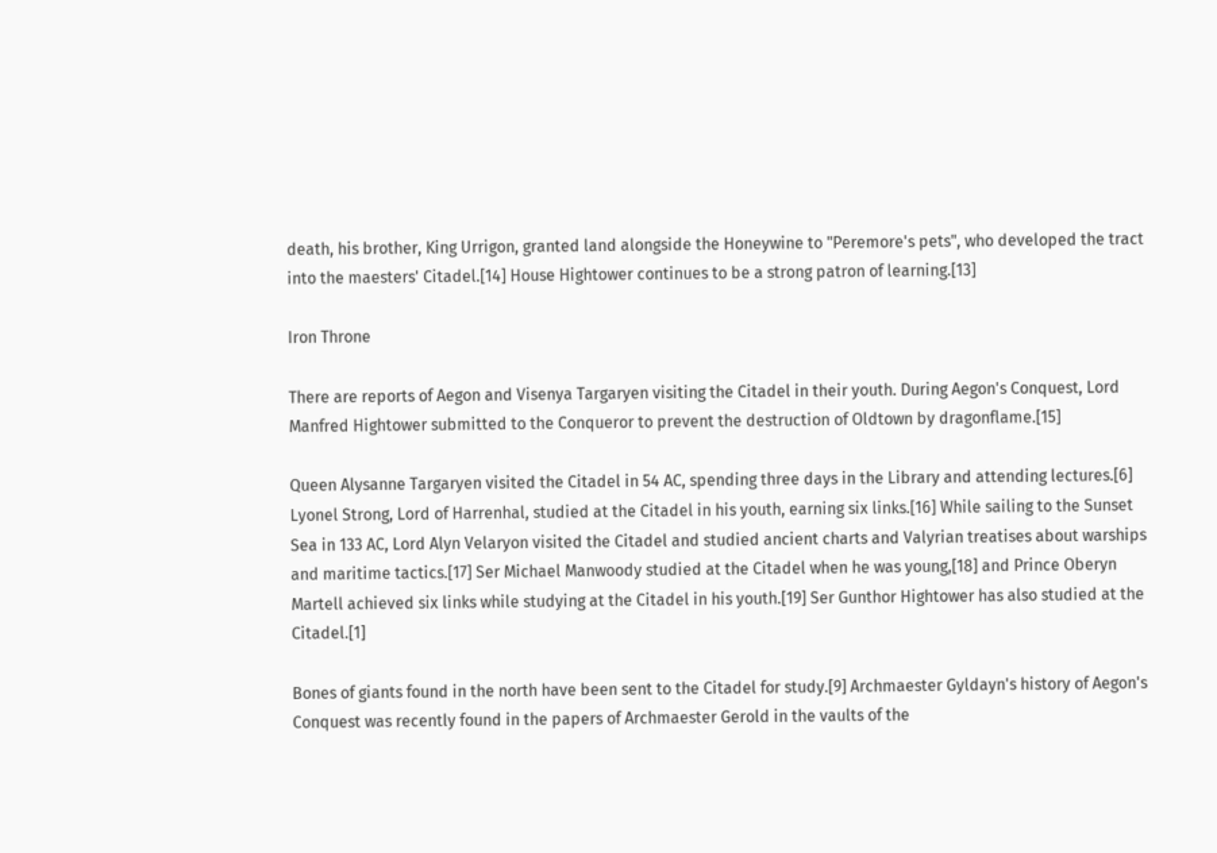death, his brother, King Urrigon, granted land alongside the Honeywine to "Peremore's pets", who developed the tract into the maesters' Citadel.[14] House Hightower continues to be a strong patron of learning.[13]

Iron Throne

There are reports of Aegon and Visenya Targaryen visiting the Citadel in their youth. During Aegon's Conquest, Lord Manfred Hightower submitted to the Conqueror to prevent the destruction of Oldtown by dragonflame.[15]

Queen Alysanne Targaryen visited the Citadel in 54 AC, spending three days in the Library and attending lectures.[6] Lyonel Strong, Lord of Harrenhal, studied at the Citadel in his youth, earning six links.[16] While sailing to the Sunset Sea in 133 AC, Lord Alyn Velaryon visited the Citadel and studied ancient charts and Valyrian treatises about warships and maritime tactics.[17] Ser Michael Manwoody studied at the Citadel when he was young,[18] and Prince Oberyn Martell achieved six links while studying at the Citadel in his youth.[19] Ser Gunthor Hightower has also studied at the Citadel.[1]

Bones of giants found in the north have been sent to the Citadel for study.[9] Archmaester Gyldayn's history of Aegon's Conquest was recently found in the papers of Archmaester Gerold in the vaults of the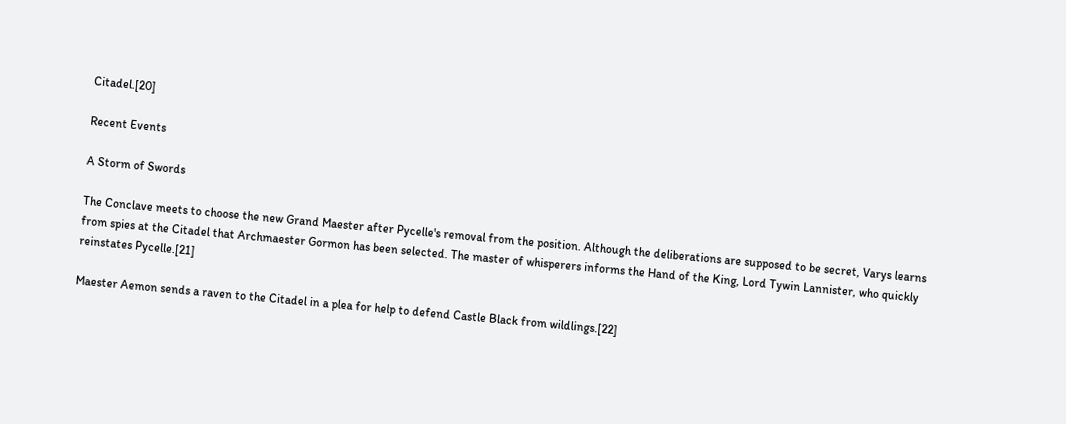Citadel.[20]

Recent Events

A Storm of Swords

The Conclave meets to choose the new Grand Maester after Pycelle's removal from the position. Although the deliberations are supposed to be secret, Varys learns from spies at the Citadel that Archmaester Gormon has been selected. The master of whisperers informs the Hand of the King, Lord Tywin Lannister, who quickly reinstates Pycelle.[21]

Maester Aemon sends a raven to the Citadel in a plea for help to defend Castle Black from wildlings.[22]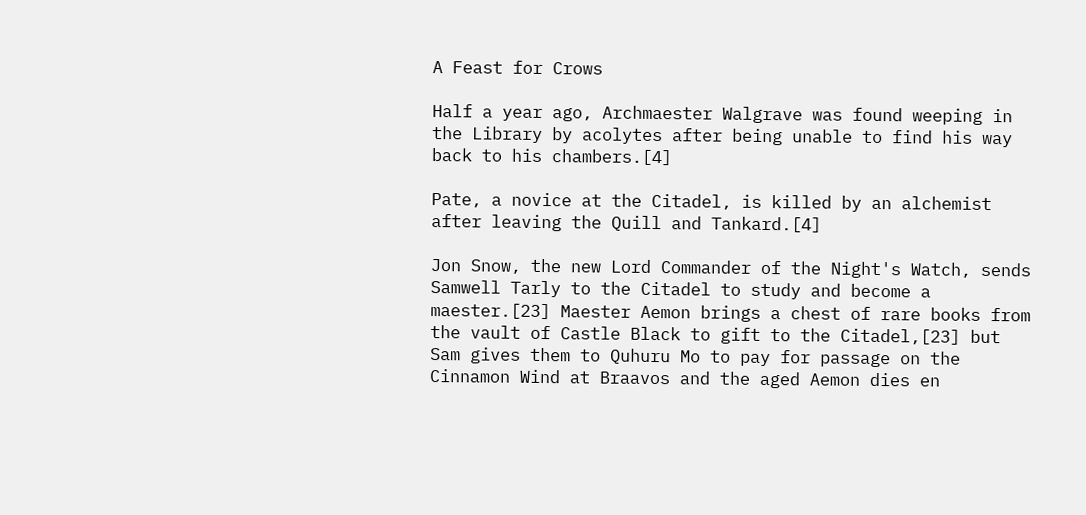A Feast for Crows

Half a year ago, Archmaester Walgrave was found weeping in the Library by acolytes after being unable to find his way back to his chambers.[4]

Pate, a novice at the Citadel, is killed by an alchemist after leaving the Quill and Tankard.[4]

Jon Snow, the new Lord Commander of the Night's Watch, sends Samwell Tarly to the Citadel to study and become a maester.[23] Maester Aemon brings a chest of rare books from the vault of Castle Black to gift to the Citadel,[23] but Sam gives them to Quhuru Mo to pay for passage on the Cinnamon Wind at Braavos and the aged Aemon dies en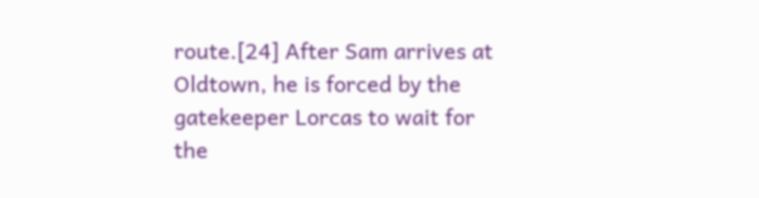route.[24] After Sam arrives at Oldtown, he is forced by the gatekeeper Lorcas to wait for the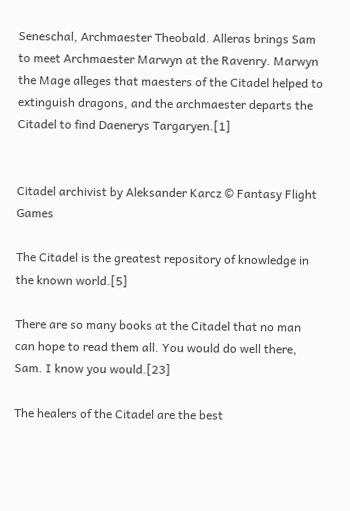Seneschal, Archmaester Theobald. Alleras brings Sam to meet Archmaester Marwyn at the Ravenry. Marwyn the Mage alleges that maesters of the Citadel helped to extinguish dragons, and the archmaester departs the Citadel to find Daenerys Targaryen.[1]


Citadel archivist by Aleksander Karcz © Fantasy Flight Games

The Citadel is the greatest repository of knowledge in the known world.[5]

There are so many books at the Citadel that no man can hope to read them all. You would do well there, Sam. I know you would.[23]

The healers of the Citadel are the best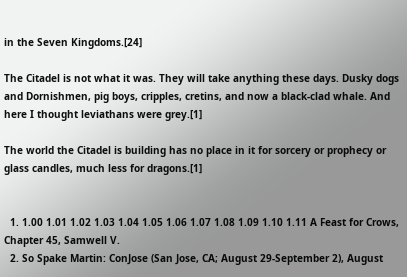in the Seven Kingdoms.[24]

The Citadel is not what it was. They will take anything these days. Dusky dogs and Dornishmen, pig boys, cripples, cretins, and now a black-clad whale. And here I thought leviathans were grey.[1]

The world the Citadel is building has no place in it for sorcery or prophecy or glass candles, much less for dragons.[1]


  1. 1.00 1.01 1.02 1.03 1.04 1.05 1.06 1.07 1.08 1.09 1.10 1.11 A Feast for Crows, Chapter 45, Samwell V.
  2. So Spake Martin: ConJose (San Jose, CA; August 29-September 2), August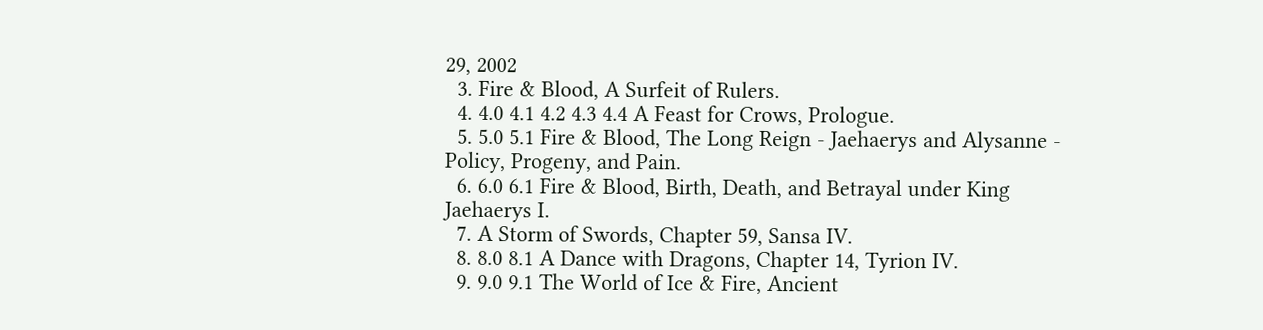29, 2002
  3. Fire & Blood, A Surfeit of Rulers.
  4. 4.0 4.1 4.2 4.3 4.4 A Feast for Crows, Prologue.
  5. 5.0 5.1 Fire & Blood, The Long Reign - Jaehaerys and Alysanne - Policy, Progeny, and Pain.
  6. 6.0 6.1 Fire & Blood, Birth, Death, and Betrayal under King Jaehaerys I.
  7. A Storm of Swords, Chapter 59, Sansa IV.
  8. 8.0 8.1 A Dance with Dragons, Chapter 14, Tyrion IV.
  9. 9.0 9.1 The World of Ice & Fire, Ancient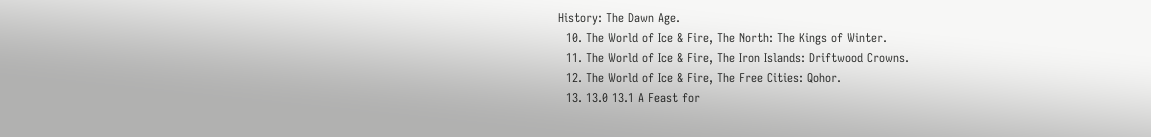History: The Dawn Age.
  10. The World of Ice & Fire, The North: The Kings of Winter.
  11. The World of Ice & Fire, The Iron Islands: Driftwood Crowns.
  12. The World of Ice & Fire, The Free Cities: Qohor.
  13. 13.0 13.1 A Feast for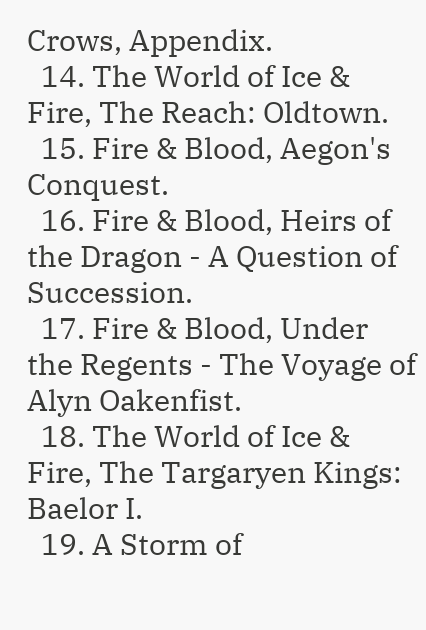Crows, Appendix.
  14. The World of Ice & Fire, The Reach: Oldtown.
  15. Fire & Blood, Aegon's Conquest.
  16. Fire & Blood, Heirs of the Dragon - A Question of Succession.
  17. Fire & Blood, Under the Regents - The Voyage of Alyn Oakenfist.
  18. The World of Ice & Fire, The Targaryen Kings: Baelor I.
  19. A Storm of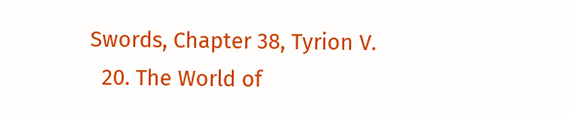Swords, Chapter 38, Tyrion V.
  20. The World of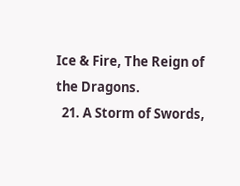Ice & Fire, The Reign of the Dragons.
  21. A Storm of Swords,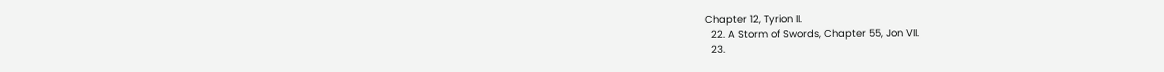Chapter 12, Tyrion II.
  22. A Storm of Swords, Chapter 55, Jon VII.
  23.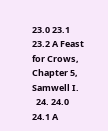23.0 23.1 23.2 A Feast for Crows, Chapter 5, Samwell I.
  24. 24.0 24.1 A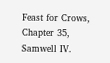Feast for Crows, Chapter 35, Samwell IV.